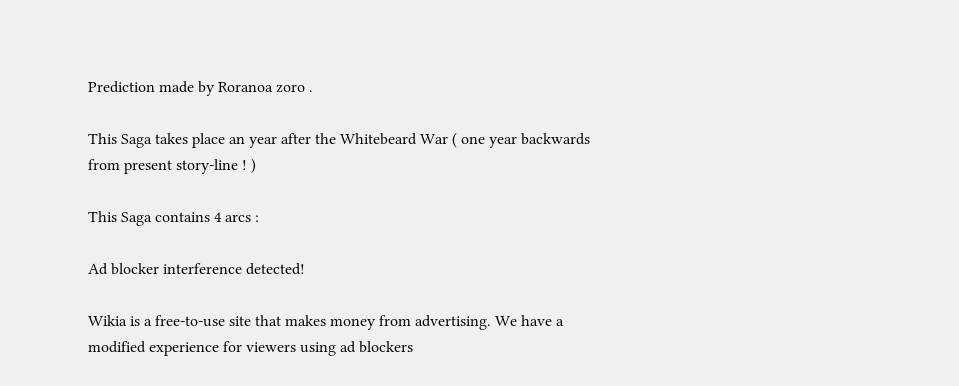Prediction made by Roranoa zoro .

This Saga takes place an year after the Whitebeard War ( one year backwards from present story-line ! )

This Saga contains 4 arcs :

Ad blocker interference detected!

Wikia is a free-to-use site that makes money from advertising. We have a modified experience for viewers using ad blockers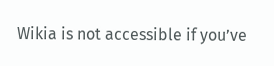Wikia is not accessible if you’ve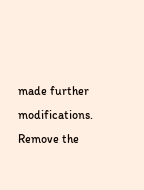made further modifications. Remove the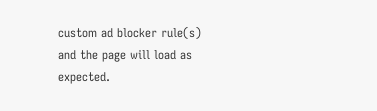custom ad blocker rule(s) and the page will load as expected.